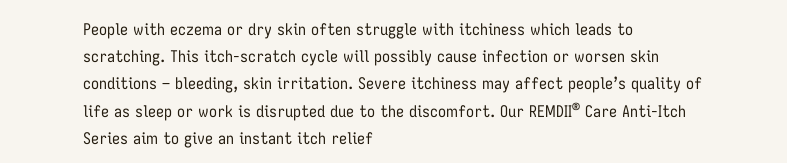People with eczema or dry skin often struggle with itchiness which leads to scratching. This itch-scratch cycle will possibly cause infection or worsen skin conditions – bleeding, skin irritation. Severe itchiness may affect people’s quality of life as sleep or work is disrupted due to the discomfort. Our REMDII® Care Anti-Itch Series aim to give an instant itch relief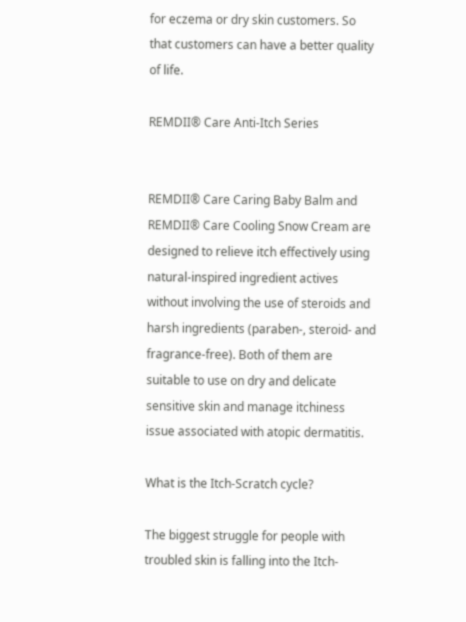for eczema or dry skin customers. So that customers can have a better quality of life.

REMDII® Care Anti-Itch Series


REMDII® Care Caring Baby Balm and REMDII® Care Cooling Snow Cream are designed to relieve itch effectively using natural-inspired ingredient actives without involving the use of steroids and harsh ingredients (paraben-, steroid- and fragrance-free). Both of them are suitable to use on dry and delicate sensitive skin and manage itchiness issue associated with atopic dermatitis.

What is the Itch-Scratch cycle?

The biggest struggle for people with troubled skin is falling into the Itch-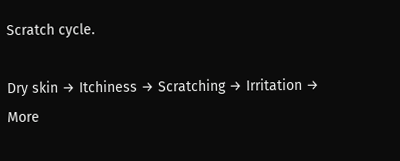Scratch cycle.

Dry skin → Itchiness → Scratching → Irritation → More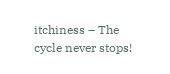itchiness – The cycle never stops!